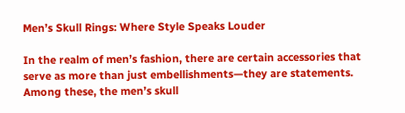Men’s Skull Rings: Where Style Speaks Louder

In the realm of men’s fashion, there are certain accessories that serve as more than just embellishments—they are statements. Among these, the men’s skull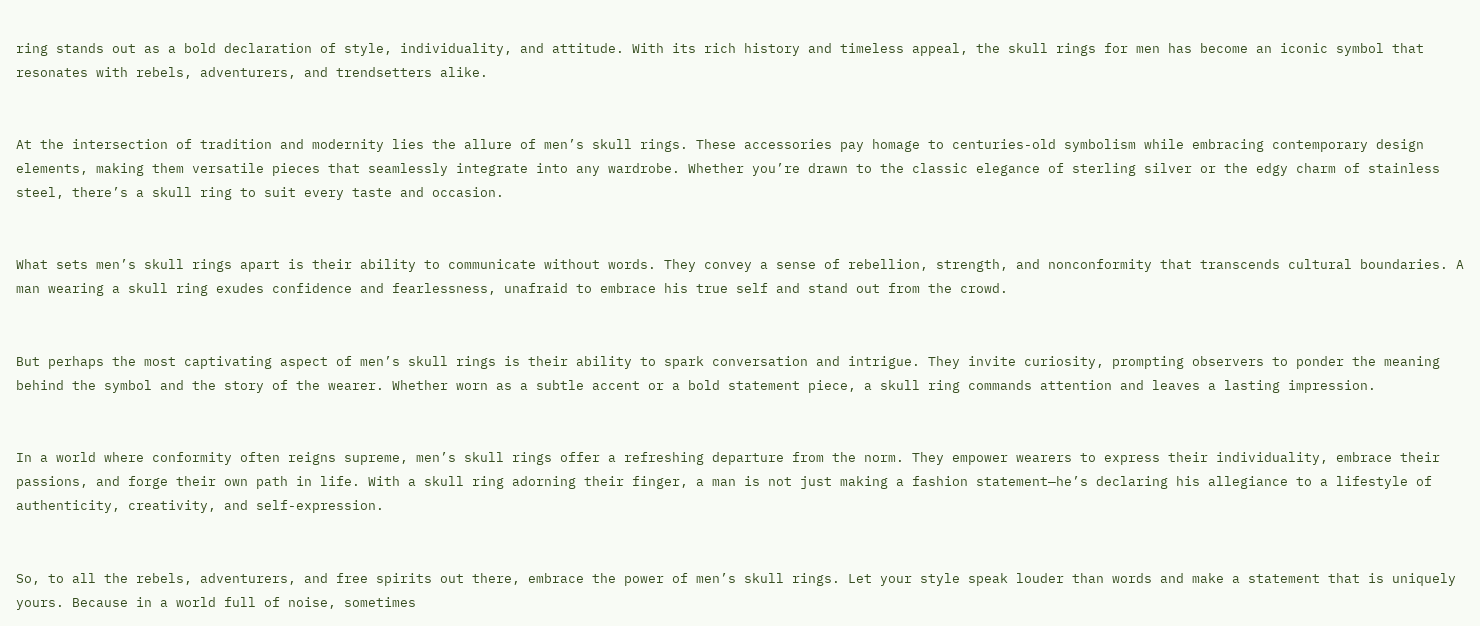ring stands out as a bold declaration of style, individuality, and attitude. With its rich history and timeless appeal, the skull rings for men has become an iconic symbol that resonates with rebels, adventurers, and trendsetters alike.


At the intersection of tradition and modernity lies the allure of men’s skull rings. These accessories pay homage to centuries-old symbolism while embracing contemporary design elements, making them versatile pieces that seamlessly integrate into any wardrobe. Whether you’re drawn to the classic elegance of sterling silver or the edgy charm of stainless steel, there’s a skull ring to suit every taste and occasion.


What sets men’s skull rings apart is their ability to communicate without words. They convey a sense of rebellion, strength, and nonconformity that transcends cultural boundaries. A man wearing a skull ring exudes confidence and fearlessness, unafraid to embrace his true self and stand out from the crowd.


But perhaps the most captivating aspect of men’s skull rings is their ability to spark conversation and intrigue. They invite curiosity, prompting observers to ponder the meaning behind the symbol and the story of the wearer. Whether worn as a subtle accent or a bold statement piece, a skull ring commands attention and leaves a lasting impression.


In a world where conformity often reigns supreme, men’s skull rings offer a refreshing departure from the norm. They empower wearers to express their individuality, embrace their passions, and forge their own path in life. With a skull ring adorning their finger, a man is not just making a fashion statement—he’s declaring his allegiance to a lifestyle of authenticity, creativity, and self-expression.


So, to all the rebels, adventurers, and free spirits out there, embrace the power of men’s skull rings. Let your style speak louder than words and make a statement that is uniquely yours. Because in a world full of noise, sometimes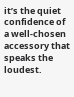it’s the quiet confidence of a well-chosen accessory that speaks the loudest.